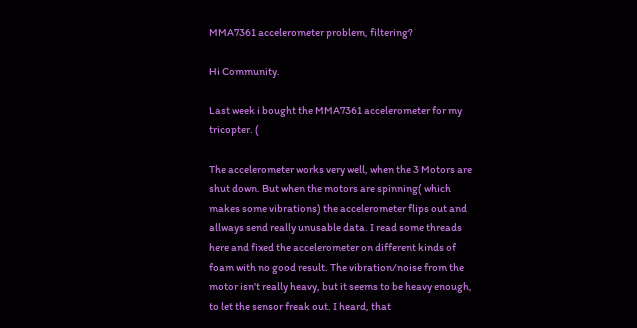MMA7361 accelerometer problem, filtering?

Hi Community.

Last week i bought the MMA7361 accelerometer for my tricopter. (

The accelerometer works very well, when the 3 Motors are shut down. But when the motors are spinning( which makes some vibrations) the accelerometer flips out and allways send really unusable data. I read some threads here and fixed the accelerometer on different kinds of foam with no good result. The vibration/noise from the motor isn't really heavy, but it seems to be heavy enough, to let the sensor freak out. I heard, that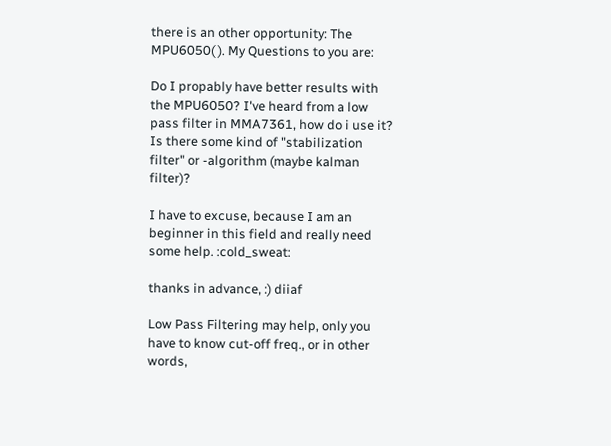there is an other opportunity: The MPU6050( ). My Questions to you are:

Do I propably have better results with the MPU6050? I've heard from a low pass filter in MMA7361, how do i use it? Is there some kind of "stabilization filter" or -algorithm (maybe kalman filter)?

I have to excuse, because I am an beginner in this field and really need some help. :cold_sweat:

thanks in advance, :) diiaf

Low Pass Filtering may help, only you have to know cut-off freq., or in other words,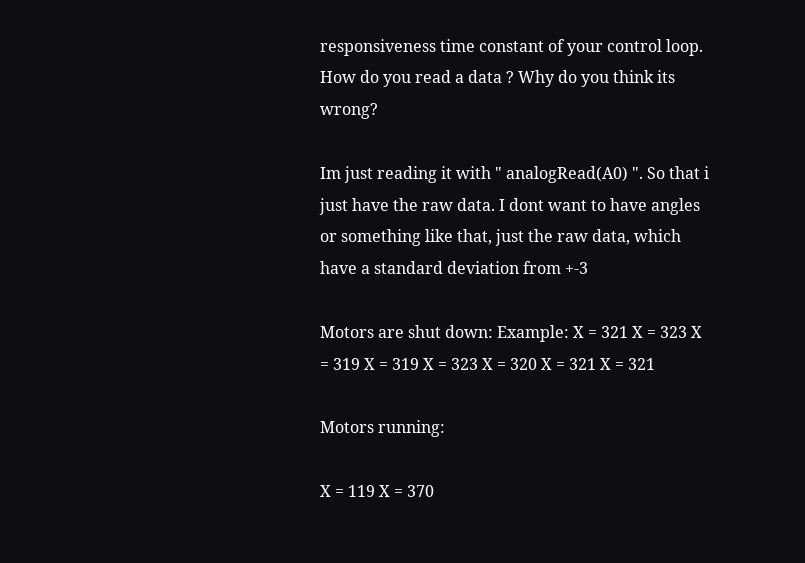responsiveness time constant of your control loop. How do you read a data ? Why do you think its wrong?

Im just reading it with " analogRead(A0) ". So that i just have the raw data. I dont want to have angles or something like that, just the raw data, which have a standard deviation from +-3

Motors are shut down: Example: X = 321 X = 323 X = 319 X = 319 X = 323 X = 320 X = 321 X = 321

Motors running:

X = 119 X = 370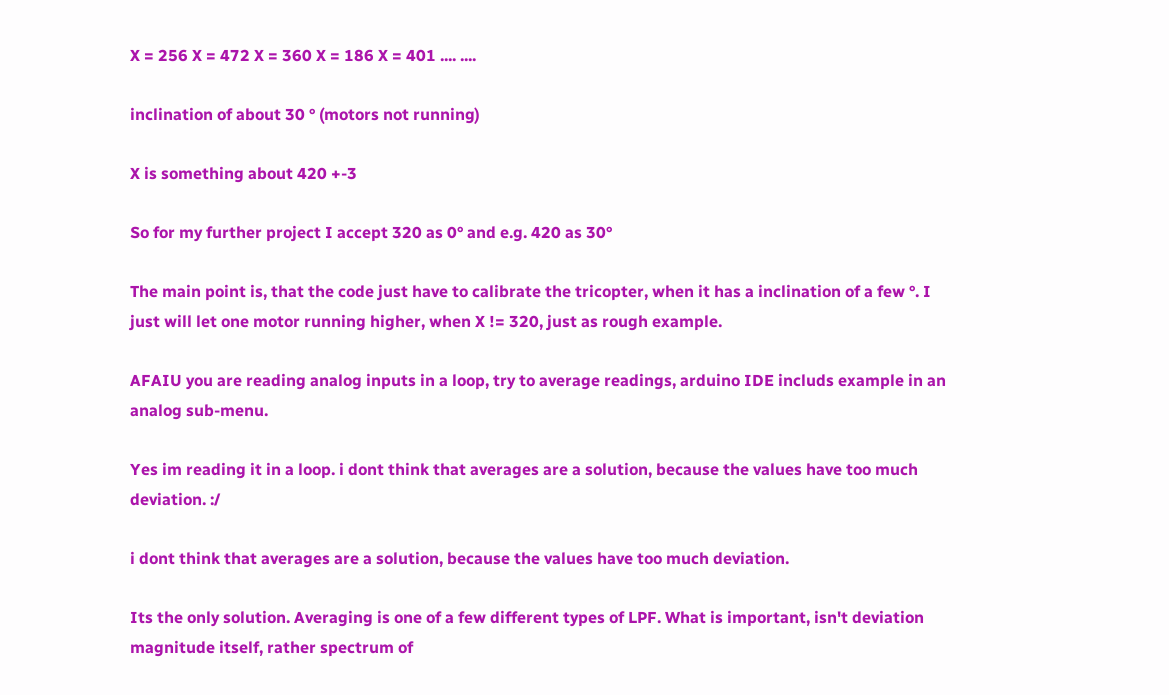X = 256 X = 472 X = 360 X = 186 X = 401 .... ....

inclination of about 30 ° (motors not running)

X is something about 420 +-3

So for my further project I accept 320 as 0° and e.g. 420 as 30°

The main point is, that the code just have to calibrate the tricopter, when it has a inclination of a few °. I just will let one motor running higher, when X != 320, just as rough example.

AFAIU you are reading analog inputs in a loop, try to average readings, arduino IDE includs example in an analog sub-menu.

Yes im reading it in a loop. i dont think that averages are a solution, because the values have too much deviation. :/

i dont think that averages are a solution, because the values have too much deviation.

Its the only solution. Averaging is one of a few different types of LPF. What is important, isn't deviation magnitude itself, rather spectrum of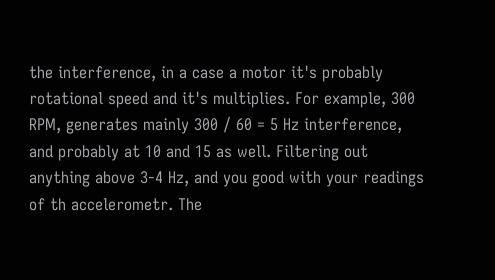the interference, in a case a motor it's probably rotational speed and it's multiplies. For example, 300 RPM, generates mainly 300 / 60 = 5 Hz interference, and probably at 10 and 15 as well. Filtering out anything above 3-4 Hz, and you good with your readings of th accelerometr. The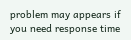problem may appears if you need response time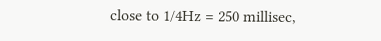close to 1/4Hz = 250 millisec,